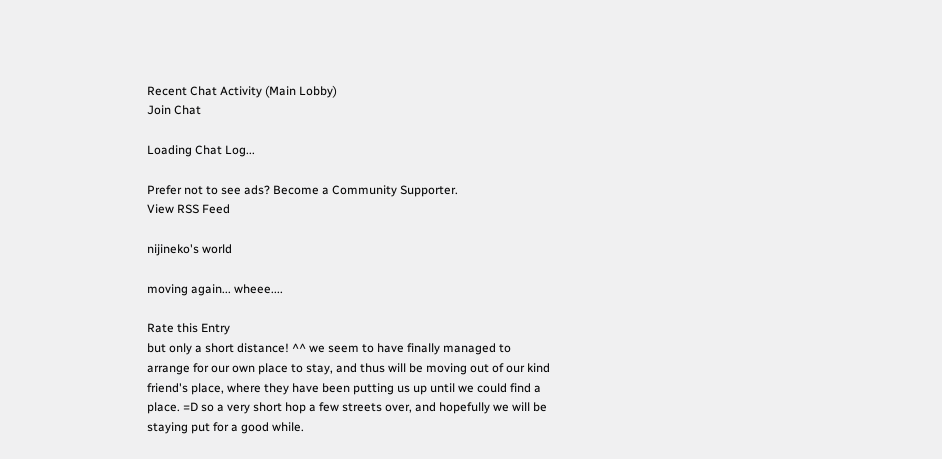Recent Chat Activity (Main Lobby)
Join Chat

Loading Chat Log...

Prefer not to see ads? Become a Community Supporter.
View RSS Feed

nijineko's world

moving again... wheee....

Rate this Entry
but only a short distance! ^^ we seem to have finally managed to arrange for our own place to stay, and thus will be moving out of our kind friend's place, where they have been putting us up until we could find a place. =D so a very short hop a few streets over, and hopefully we will be staying put for a good while.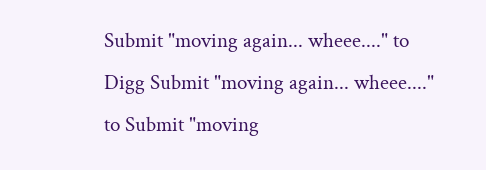Submit "moving again... wheee...." to Digg Submit "moving again... wheee...." to Submit "moving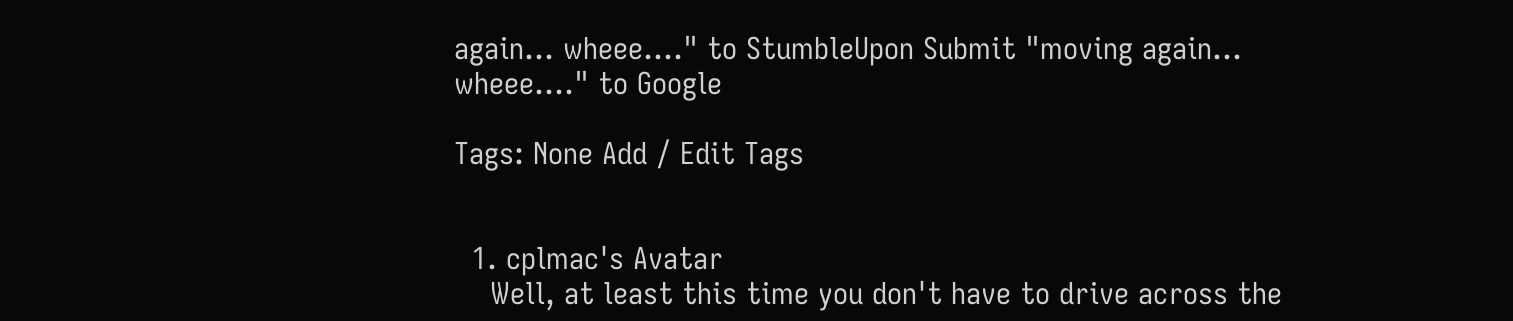again... wheee...." to StumbleUpon Submit "moving again... wheee...." to Google

Tags: None Add / Edit Tags


  1. cplmac's Avatar
    Well, at least this time you don't have to drive across the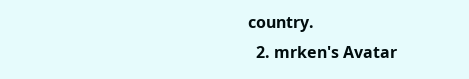country.
  2. mrken's Avatar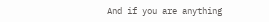And if you are anything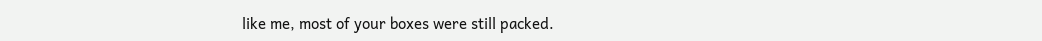like me, most of your boxes were still packed.